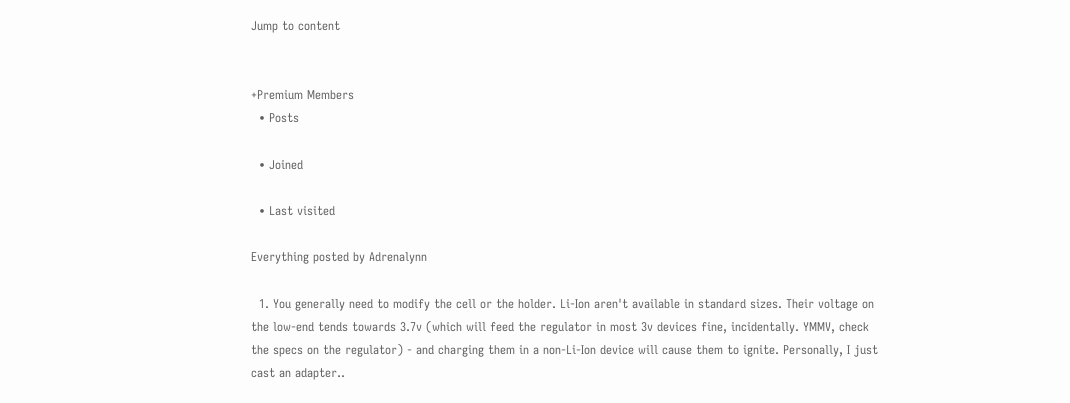Jump to content


+Premium Members
  • Posts

  • Joined

  • Last visited

Everything posted by Adrenalynn

  1. You generally need to modify the cell or the holder. Li-Ion aren't available in standard sizes. Their voltage on the low-end tends towards 3.7v (which will feed the regulator in most 3v devices fine, incidentally. YMMV, check the specs on the regulator) - and charging them in a non-Li-Ion device will cause them to ignite. Personally, I just cast an adapter..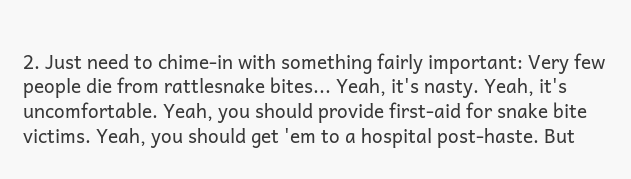2. Just need to chime-in with something fairly important: Very few people die from rattlesnake bites... Yeah, it's nasty. Yeah, it's uncomfortable. Yeah, you should provide first-aid for snake bite victims. Yeah, you should get 'em to a hospital post-haste. But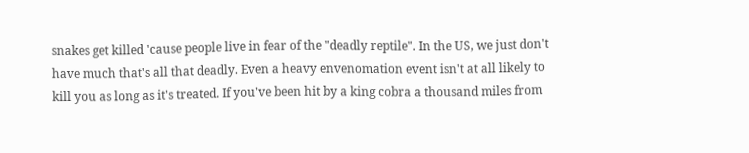snakes get killed 'cause people live in fear of the "deadly reptile". In the US, we just don't have much that's all that deadly. Even a heavy envenomation event isn't at all likely to kill you as long as it's treated. If you've been hit by a king cobra a thousand miles from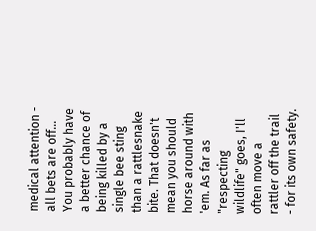medical attention - all bets are off... You probably have a better chance of being killed by a single bee sting than a rattlesnake bite. That doesn't mean you should horse around with 'em. As far as "respecting wildlife" goes, I'll often move a rattler off the trail - for its own safety.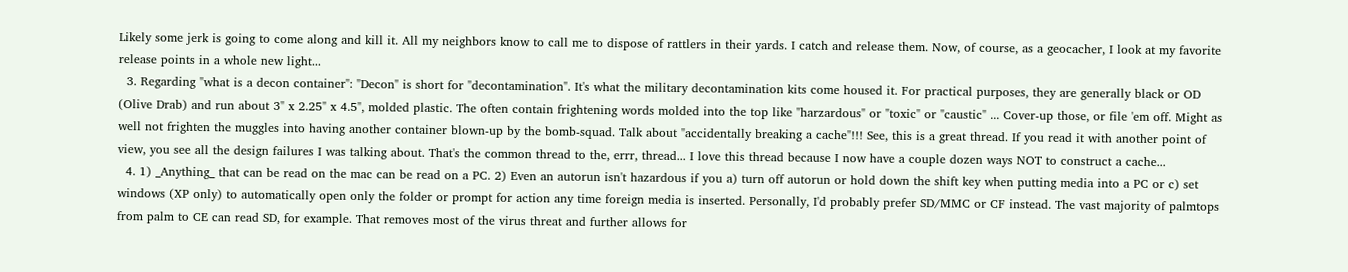Likely some jerk is going to come along and kill it. All my neighbors know to call me to dispose of rattlers in their yards. I catch and release them. Now, of course, as a geocacher, I look at my favorite release points in a whole new light...
  3. Regarding "what is a decon container": "Decon" is short for "decontamination". It's what the military decontamination kits come housed it. For practical purposes, they are generally black or OD (Olive Drab) and run about 3" x 2.25" x 4.5", molded plastic. The often contain frightening words molded into the top like "harzardous" or "toxic" or "caustic" ... Cover-up those, or file 'em off. Might as well not frighten the muggles into having another container blown-up by the bomb-squad. Talk about "accidentally breaking a cache"!!! See, this is a great thread. If you read it with another point of view, you see all the design failures I was talking about. That's the common thread to the, errr, thread... I love this thread because I now have a couple dozen ways NOT to construct a cache...
  4. 1) _Anything_ that can be read on the mac can be read on a PC. 2) Even an autorun isn't hazardous if you a) turn off autorun or hold down the shift key when putting media into a PC or c) set windows (XP only) to automatically open only the folder or prompt for action any time foreign media is inserted. Personally, I'd probably prefer SD/MMC or CF instead. The vast majority of palmtops from palm to CE can read SD, for example. That removes most of the virus threat and further allows for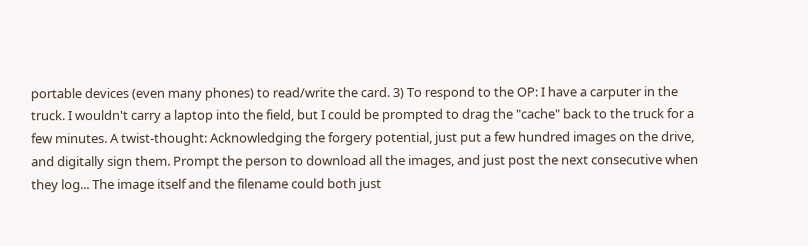portable devices (even many phones) to read/write the card. 3) To respond to the OP: I have a carputer in the truck. I wouldn't carry a laptop into the field, but I could be prompted to drag the "cache" back to the truck for a few minutes. A twist-thought: Acknowledging the forgery potential, just put a few hundred images on the drive, and digitally sign them. Prompt the person to download all the images, and just post the next consecutive when they log... The image itself and the filename could both just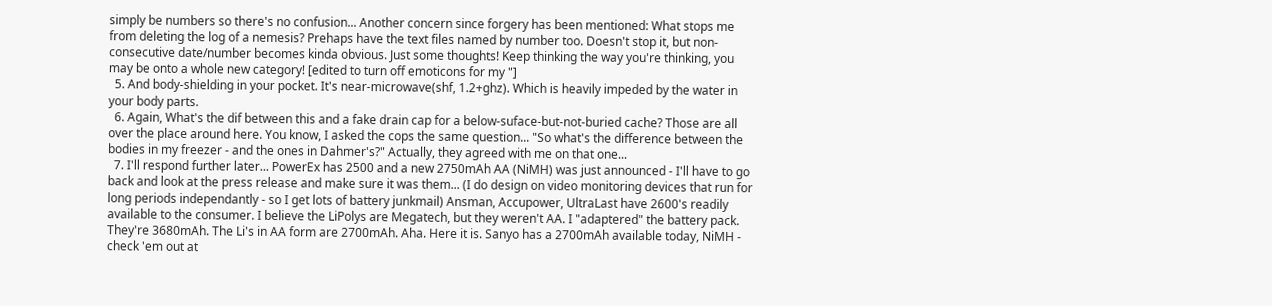simply be numbers so there's no confusion... Another concern since forgery has been mentioned: What stops me from deleting the log of a nemesis? Prehaps have the text files named by number too. Doesn't stop it, but non-consecutive date/number becomes kinda obvious. Just some thoughts! Keep thinking the way you're thinking, you may be onto a whole new category! [edited to turn off emoticons for my "]
  5. And body-shielding in your pocket. It's near-microwave(shf, 1.2+ghz). Which is heavily impeded by the water in your body parts.
  6. Again, What's the dif between this and a fake drain cap for a below-suface-but-not-buried cache? Those are all over the place around here. You know, I asked the cops the same question... "So what's the difference between the bodies in my freezer - and the ones in Dahmer's?" Actually, they agreed with me on that one...
  7. I'll respond further later... PowerEx has 2500 and a new 2750mAh AA (NiMH) was just announced - I'll have to go back and look at the press release and make sure it was them... (I do design on video monitoring devices that run for long periods independantly - so I get lots of battery junkmail) Ansman, Accupower, UltraLast have 2600's readily available to the consumer. I believe the LiPolys are Megatech, but they weren't AA. I "adaptered" the battery pack. They're 3680mAh. The Li's in AA form are 2700mAh. Aha. Here it is. Sanyo has a 2700mAh available today, NiMH - check 'em out at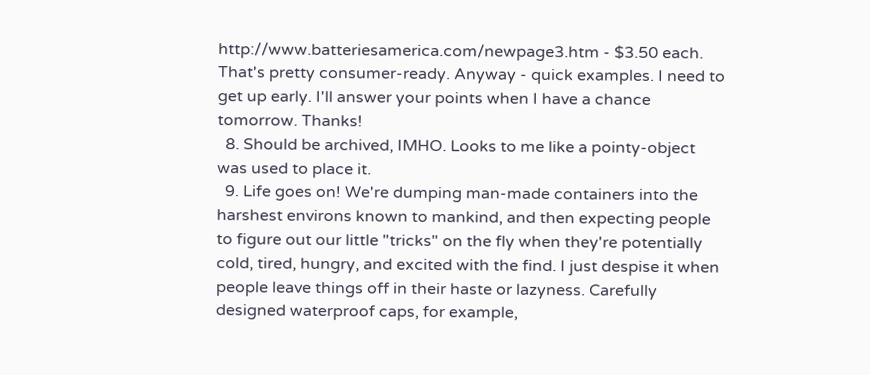http://www.batteriesamerica.com/newpage3.htm - $3.50 each. That's pretty consumer-ready. Anyway - quick examples. I need to get up early. I'll answer your points when I have a chance tomorrow. Thanks!
  8. Should be archived, IMHO. Looks to me like a pointy-object was used to place it.
  9. Life goes on! We're dumping man-made containers into the harshest environs known to mankind, and then expecting people to figure out our little "tricks" on the fly when they're potentially cold, tired, hungry, and excited with the find. I just despise it when people leave things off in their haste or lazyness. Carefully designed waterproof caps, for example,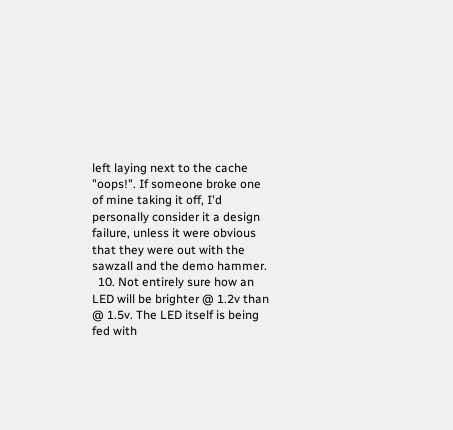left laying next to the cache "oops!". If someone broke one of mine taking it off, I'd personally consider it a design failure, unless it were obvious that they were out with the sawzall and the demo hammer.
  10. Not entirely sure how an LED will be brighter @ 1.2v than @ 1.5v. The LED itself is being fed with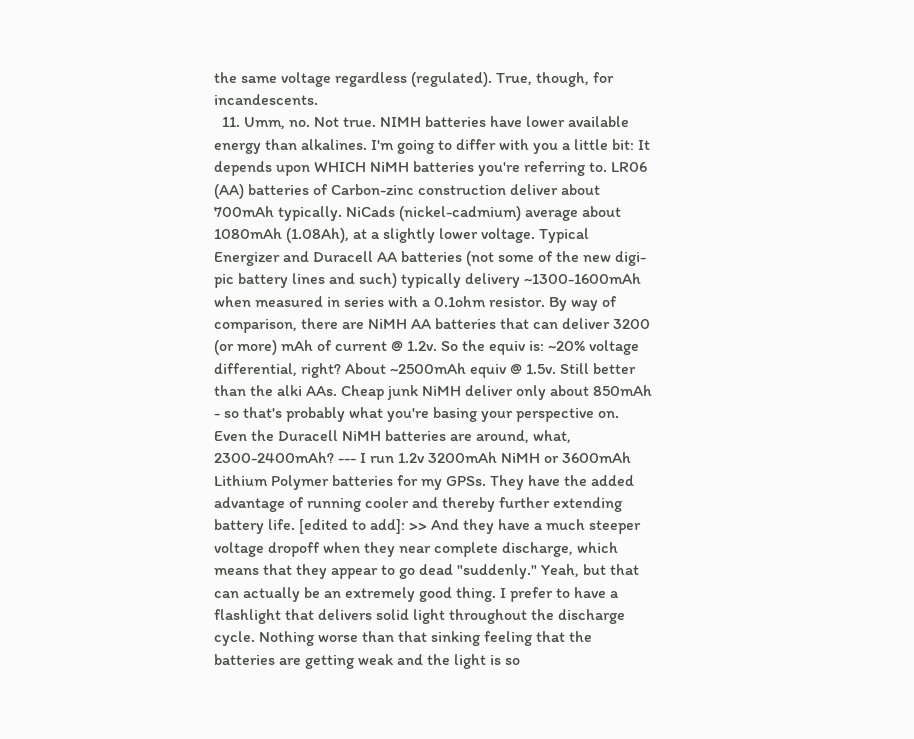the same voltage regardless (regulated). True, though, for incandescents.
  11. Umm, no. Not true. NIMH batteries have lower available energy than alkalines. I'm going to differ with you a little bit: It depends upon WHICH NiMH batteries you're referring to. LR06 (AA) batteries of Carbon-zinc construction deliver about 700mAh typically. NiCads (nickel-cadmium) average about 1080mAh (1.08Ah), at a slightly lower voltage. Typical Energizer and Duracell AA batteries (not some of the new digi-pic battery lines and such) typically delivery ~1300-1600mAh when measured in series with a 0.1ohm resistor. By way of comparison, there are NiMH AA batteries that can deliver 3200 (or more) mAh of current @ 1.2v. So the equiv is: ~20% voltage differential, right? About ~2500mAh equiv @ 1.5v. Still better than the alki AAs. Cheap junk NiMH deliver only about 850mAh - so that's probably what you're basing your perspective on. Even the Duracell NiMH batteries are around, what, 2300-2400mAh? --- I run 1.2v 3200mAh NiMH or 3600mAh Lithium Polymer batteries for my GPSs. They have the added advantage of running cooler and thereby further extending battery life. [edited to add]: >> And they have a much steeper voltage dropoff when they near complete discharge, which means that they appear to go dead "suddenly." Yeah, but that can actually be an extremely good thing. I prefer to have a flashlight that delivers solid light throughout the discharge cycle. Nothing worse than that sinking feeling that the batteries are getting weak and the light is so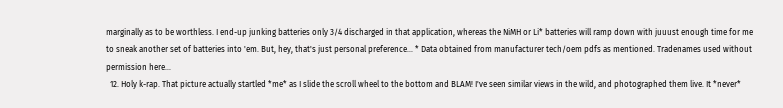marginally as to be worthless. I end-up junking batteries only 3/4 discharged in that application, whereas the NiMH or Li* batteries will ramp down with juuust enough time for me to sneak another set of batteries into 'em. But, hey, that's just personal preference... * Data obtained from manufacturer tech/oem pdfs as mentioned. Tradenames used without permission here...
  12. Holy k-rap. That picture actually startled *me* as I slide the scroll wheel to the bottom and BLAM! I've seen similar views in the wild, and photographed them live. It *never*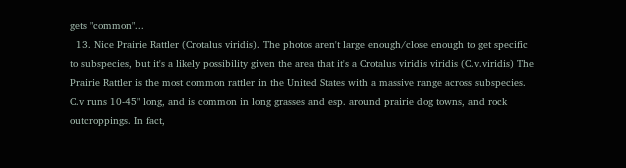gets "common"...
  13. Nice Prairie Rattler (Crotalus viridis). The photos aren't large enough/close enough to get specific to subspecies, but it's a likely possibility given the area that it's a Crotalus viridis viridis (C.v.viridis) The Prairie Rattler is the most common rattler in the United States with a massive range across subspecies. C.v runs 10-45" long, and is common in long grasses and esp. around prairie dog towns, and rock outcroppings. In fact,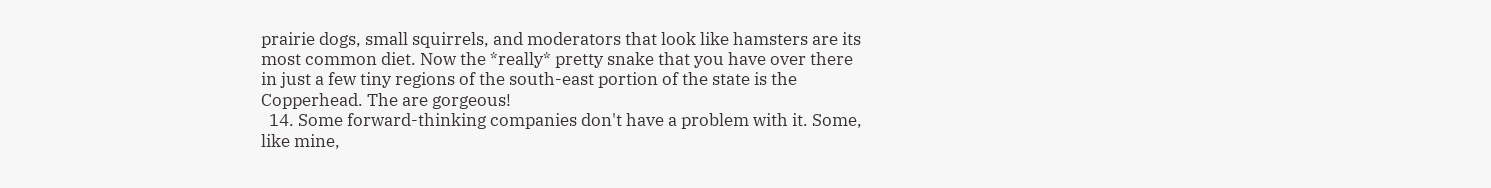prairie dogs, small squirrels, and moderators that look like hamsters are its most common diet. Now the *really* pretty snake that you have over there in just a few tiny regions of the south-east portion of the state is the Copperhead. The are gorgeous!
  14. Some forward-thinking companies don't have a problem with it. Some, like mine,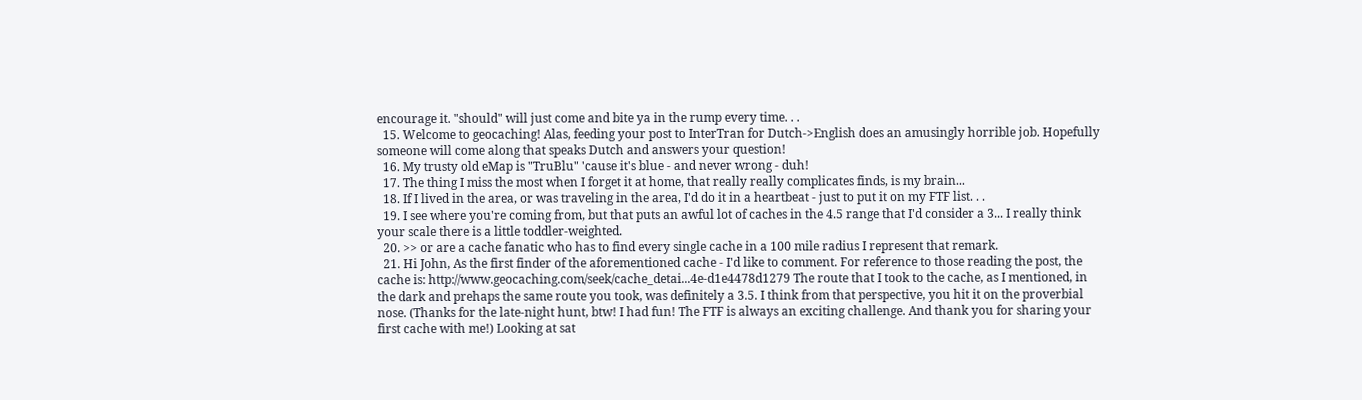encourage it. "should" will just come and bite ya in the rump every time. . .
  15. Welcome to geocaching! Alas, feeding your post to InterTran for Dutch->English does an amusingly horrible job. Hopefully someone will come along that speaks Dutch and answers your question!
  16. My trusty old eMap is "TruBlu" 'cause it's blue - and never wrong - duh!
  17. The thing I miss the most when I forget it at home, that really really complicates finds, is my brain...
  18. If I lived in the area, or was traveling in the area, I'd do it in a heartbeat - just to put it on my FTF list. . .
  19. I see where you're coming from, but that puts an awful lot of caches in the 4.5 range that I'd consider a 3... I really think your scale there is a little toddler-weighted.
  20. >> or are a cache fanatic who has to find every single cache in a 100 mile radius I represent that remark.
  21. Hi John, As the first finder of the aforementioned cache - I'd like to comment. For reference to those reading the post, the cache is: http://www.geocaching.com/seek/cache_detai...4e-d1e4478d1279 The route that I took to the cache, as I mentioned, in the dark and prehaps the same route you took, was definitely a 3.5. I think from that perspective, you hit it on the proverbial nose. (Thanks for the late-night hunt, btw! I had fun! The FTF is always an exciting challenge. And thank you for sharing your first cache with me!) Looking at sat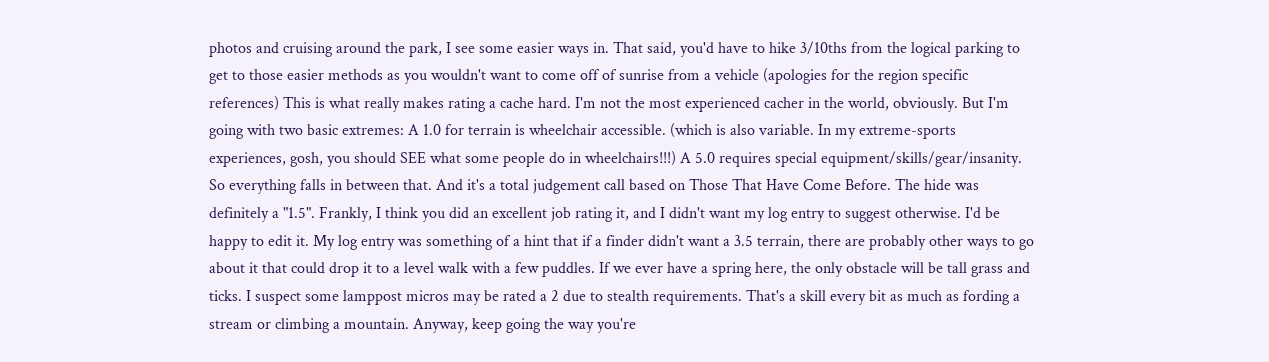photos and cruising around the park, I see some easier ways in. That said, you'd have to hike 3/10ths from the logical parking to get to those easier methods as you wouldn't want to come off of sunrise from a vehicle (apologies for the region specific references) This is what really makes rating a cache hard. I'm not the most experienced cacher in the world, obviously. But I'm going with two basic extremes: A 1.0 for terrain is wheelchair accessible. (which is also variable. In my extreme-sports experiences, gosh, you should SEE what some people do in wheelchairs!!!) A 5.0 requires special equipment/skills/gear/insanity. So everything falls in between that. And it's a total judgement call based on Those That Have Come Before. The hide was definitely a "1.5". Frankly, I think you did an excellent job rating it, and I didn't want my log entry to suggest otherwise. I'd be happy to edit it. My log entry was something of a hint that if a finder didn't want a 3.5 terrain, there are probably other ways to go about it that could drop it to a level walk with a few puddles. If we ever have a spring here, the only obstacle will be tall grass and ticks. I suspect some lamppost micros may be rated a 2 due to stealth requirements. That's a skill every bit as much as fording a stream or climbing a mountain. Anyway, keep going the way you're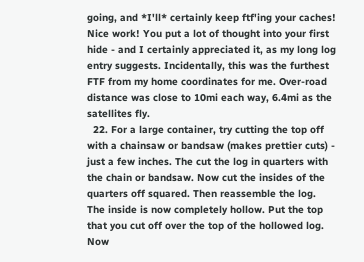going, and *I'll* certainly keep ftf'ing your caches! Nice work! You put a lot of thought into your first hide - and I certainly appreciated it, as my long log entry suggests. Incidentally, this was the furthest FTF from my home coordinates for me. Over-road distance was close to 10mi each way, 6.4mi as the satellites fly.
  22. For a large container, try cutting the top off with a chainsaw or bandsaw (makes prettier cuts) - just a few inches. The cut the log in quarters with the chain or bandsaw. Now cut the insides of the quarters off squared. Then reassemble the log. The inside is now completely hollow. Put the top that you cut off over the top of the hollowed log. Now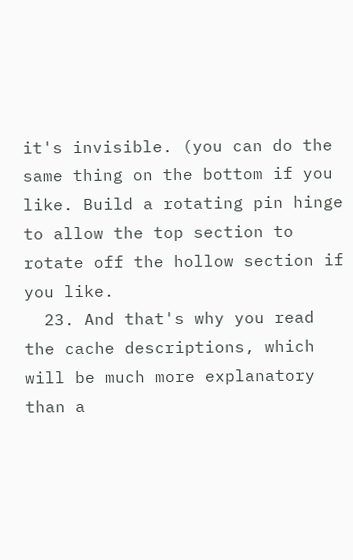it's invisible. (you can do the same thing on the bottom if you like. Build a rotating pin hinge to allow the top section to rotate off the hollow section if you like.
  23. And that's why you read the cache descriptions, which will be much more explanatory than a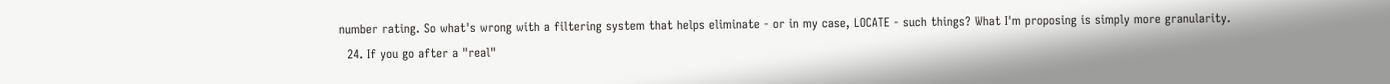number rating. So what's wrong with a filtering system that helps eliminate - or in my case, LOCATE - such things? What I'm proposing is simply more granularity.
  24. If you go after a "real"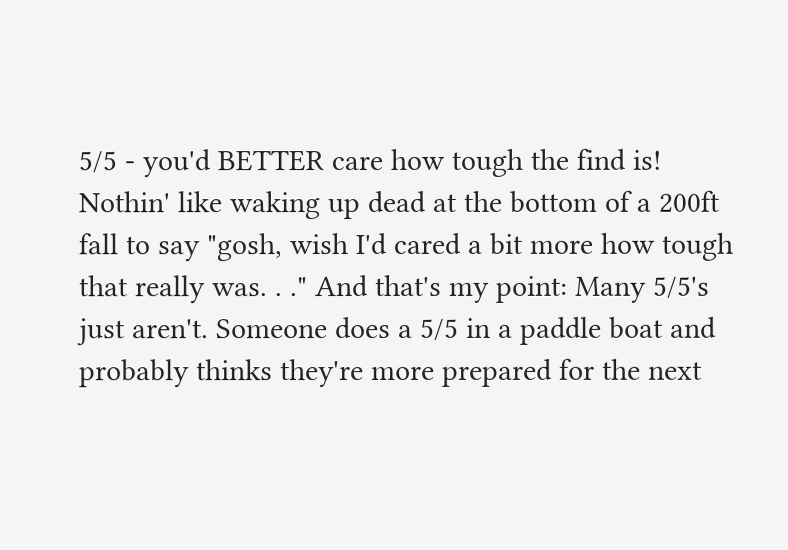5/5 - you'd BETTER care how tough the find is! Nothin' like waking up dead at the bottom of a 200ft fall to say "gosh, wish I'd cared a bit more how tough that really was. . ." And that's my point: Many 5/5's just aren't. Someone does a 5/5 in a paddle boat and probably thinks they're more prepared for the next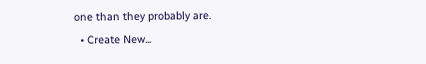one than they probably are.
  • Create New...